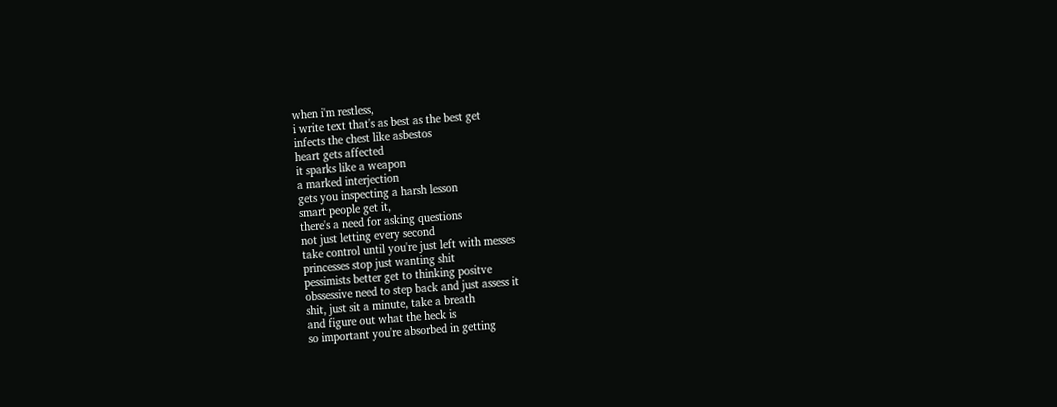when i'm restless,
i write text that's as best as the best get
infects the chest like asbestos
heart gets affected
it sparks like a weapon
a marked interjection
gets you inspecting a harsh lesson
smart people get it,
there's a need for asking questions
not just letting every second
take control until you're just left with messes
princesses stop just wanting shit
pessimists better get to thinking positve
obssessive need to step back and just assess it
shit, just sit a minute, take a breath
and figure out what the heck is
so important you're absorbed in getting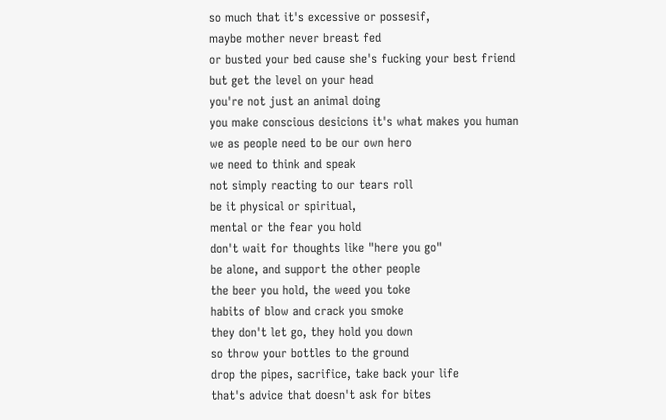so much that it's excessive or possesif,
maybe mother never breast fed
or busted your bed cause she's fucking your best friend
but get the level on your head
you're not just an animal doing
you make conscious desicions it's what makes you human
we as people need to be our own hero
we need to think and speak
not simply reacting to our tears roll
be it physical or spiritual,
mental or the fear you hold
don't wait for thoughts like "here you go"
be alone, and support the other people
the beer you hold, the weed you toke
habits of blow and crack you smoke
they don't let go, they hold you down
so throw your bottles to the ground
drop the pipes, sacrifice, take back your life
that's advice that doesn't ask for bites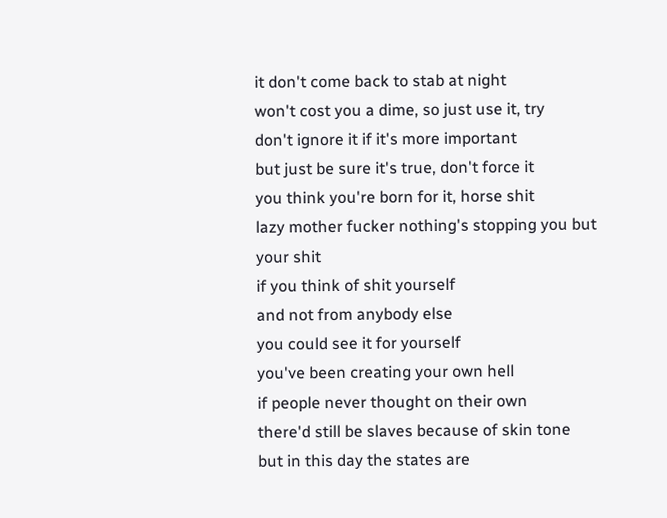it don't come back to stab at night
won't cost you a dime, so just use it, try
don't ignore it if it's more important
but just be sure it's true, don't force it
you think you're born for it, horse shit
lazy mother fucker nothing's stopping you but your shit
if you think of shit yourself
and not from anybody else
you could see it for yourself
you've been creating your own hell
if people never thought on their own
there'd still be slaves because of skin tone
but in this day the states are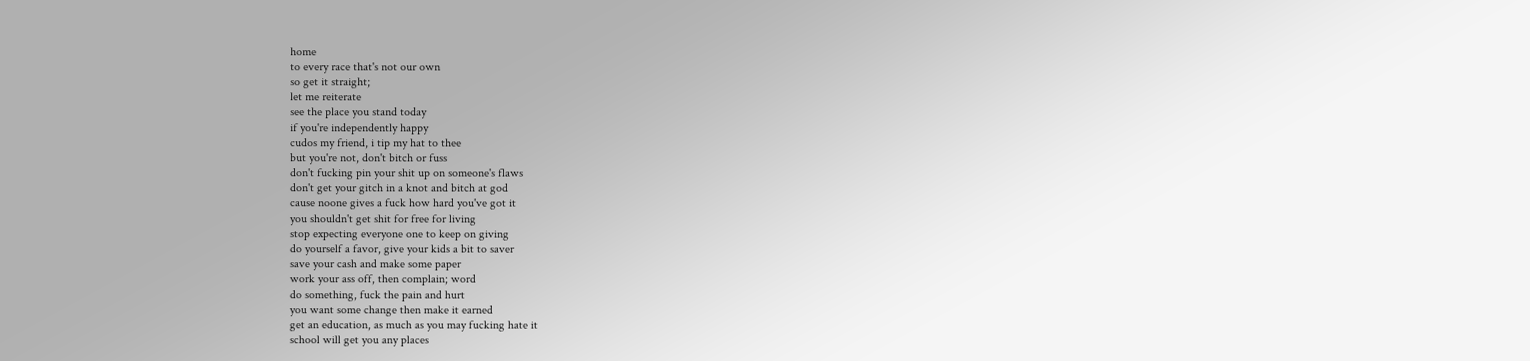home
to every race that's not our own
so get it straight;
let me reiterate
see the place you stand today
if you're independently happy
cudos my friend, i tip my hat to thee
but you're not, don't bitch or fuss
don't fucking pin your shit up on someone's flaws
don't get your gitch in a knot and bitch at god
cause noone gives a fuck how hard you've got it
you shouldn't get shit for free for living
stop expecting everyone one to keep on giving
do yourself a favor, give your kids a bit to saver
save your cash and make some paper
work your ass off, then complain; word
do something, fuck the pain and hurt
you want some change then make it earned
get an education, as much as you may fucking hate it
school will get you any places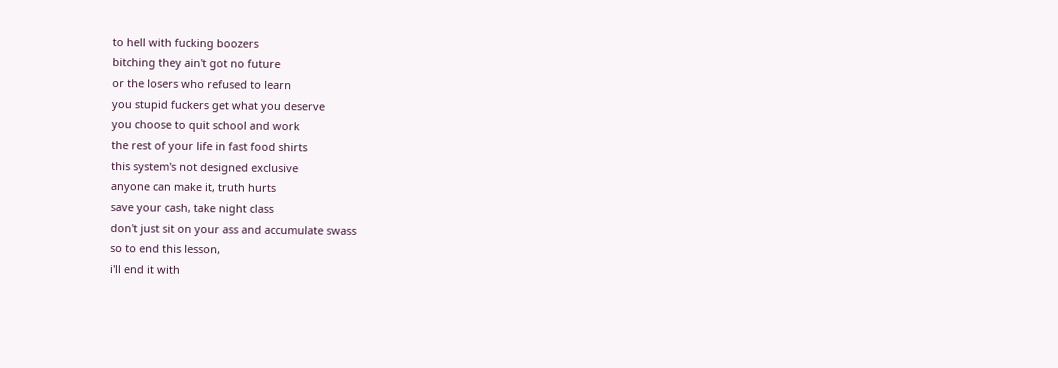to hell with fucking boozers
bitching they ain't got no future
or the losers who refused to learn
you stupid fuckers get what you deserve
you choose to quit school and work
the rest of your life in fast food shirts
this system's not designed exclusive
anyone can make it, truth hurts
save your cash, take night class
don't just sit on your ass and accumulate swass
so to end this lesson,
i'll end it with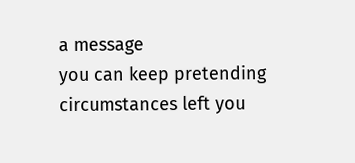a message
you can keep pretending
circumstances left you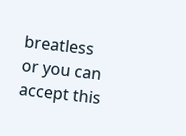breatless
or you can accept this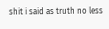shit i said as truth no less